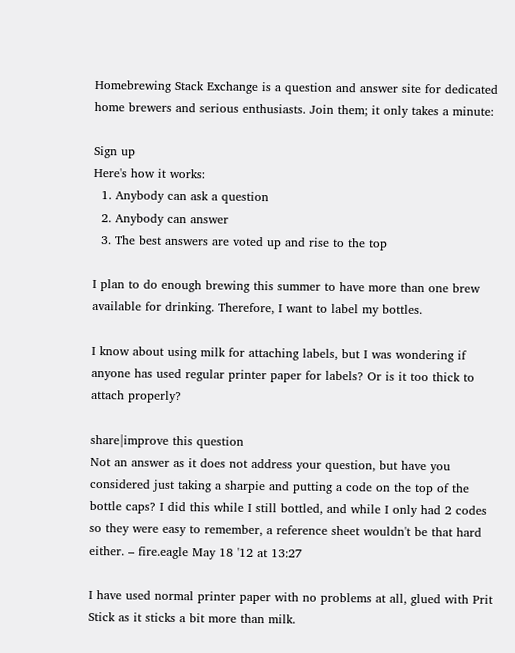Homebrewing Stack Exchange is a question and answer site for dedicated home brewers and serious enthusiasts. Join them; it only takes a minute:

Sign up
Here's how it works:
  1. Anybody can ask a question
  2. Anybody can answer
  3. The best answers are voted up and rise to the top

I plan to do enough brewing this summer to have more than one brew available for drinking. Therefore, I want to label my bottles.

I know about using milk for attaching labels, but I was wondering if anyone has used regular printer paper for labels? Or is it too thick to attach properly?

share|improve this question
Not an answer as it does not address your question, but have you considered just taking a sharpie and putting a code on the top of the bottle caps? I did this while I still bottled, and while I only had 2 codes so they were easy to remember, a reference sheet wouldn't be that hard either. – fire.eagle May 18 '12 at 13:27

I have used normal printer paper with no problems at all, glued with Prit Stick as it sticks a bit more than milk.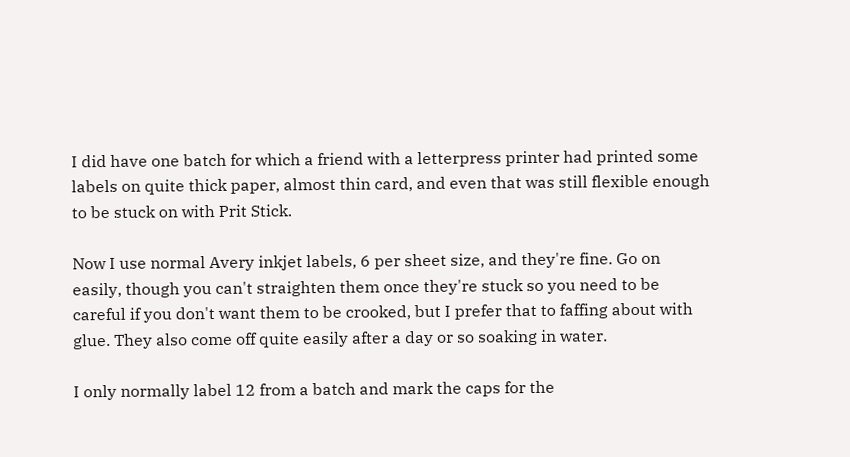I did have one batch for which a friend with a letterpress printer had printed some labels on quite thick paper, almost thin card, and even that was still flexible enough to be stuck on with Prit Stick.

Now I use normal Avery inkjet labels, 6 per sheet size, and they're fine. Go on easily, though you can't straighten them once they're stuck so you need to be careful if you don't want them to be crooked, but I prefer that to faffing about with glue. They also come off quite easily after a day or so soaking in water.

I only normally label 12 from a batch and mark the caps for the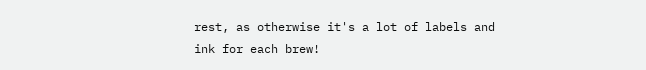rest, as otherwise it's a lot of labels and ink for each brew!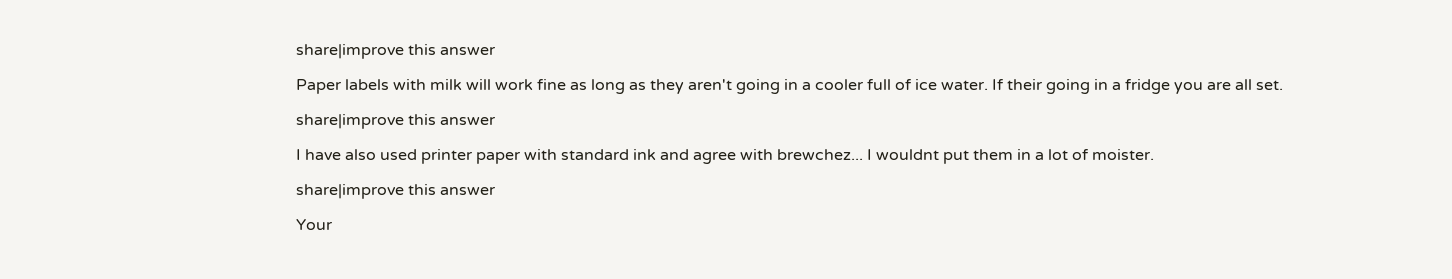share|improve this answer

Paper labels with milk will work fine as long as they aren't going in a cooler full of ice water. If their going in a fridge you are all set.

share|improve this answer

I have also used printer paper with standard ink and agree with brewchez... I wouldnt put them in a lot of moister.

share|improve this answer

Your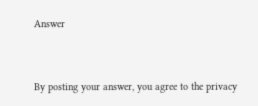Answer


By posting your answer, you agree to the privacy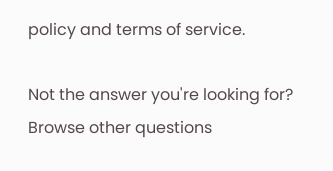policy and terms of service.

Not the answer you're looking for? Browse other questions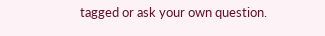tagged or ask your own question.